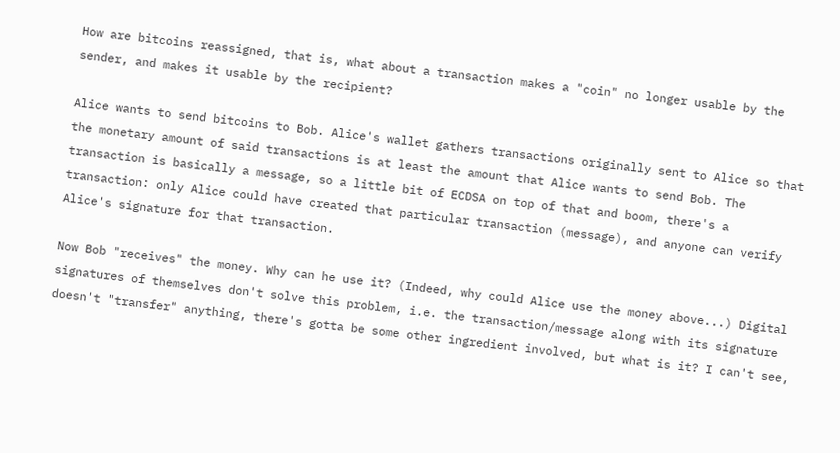How are bitcoins reassigned, that is, what about a transaction makes a "coin" no longer usable by the sender, and makes it usable by the recipient?

Alice wants to send bitcoins to Bob. Alice's wallet gathers transactions originally sent to Alice so that the monetary amount of said transactions is at least the amount that Alice wants to send Bob. The transaction is basically a message, so a little bit of ECDSA on top of that and boom, there's a transaction: only Alice could have created that particular transaction (message), and anyone can verify Alice's signature for that transaction.

Now Bob "receives" the money. Why can he use it? (Indeed, why could Alice use the money above...) Digital signatures of themselves don't solve this problem, i.e. the transaction/message along with its signature doesn't "transfer" anything, there's gotta be some other ingredient involved, but what is it? I can't see,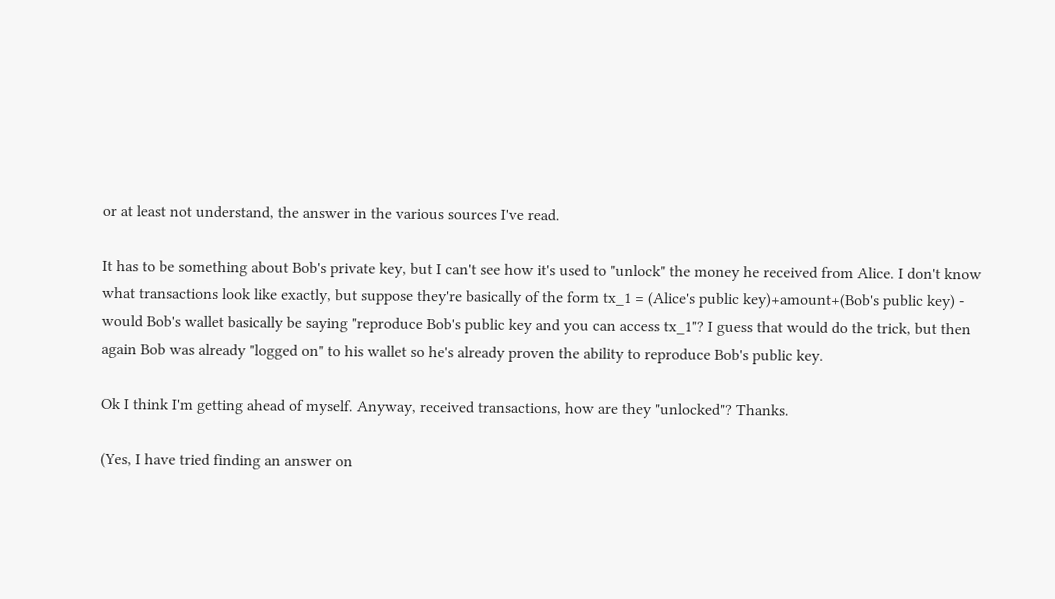or at least not understand, the answer in the various sources I've read.

It has to be something about Bob's private key, but I can't see how it's used to "unlock" the money he received from Alice. I don't know what transactions look like exactly, but suppose they're basically of the form tx_1 = (Alice's public key)+amount+(Bob's public key) - would Bob's wallet basically be saying "reproduce Bob's public key and you can access tx_1"? I guess that would do the trick, but then again Bob was already "logged on" to his wallet so he's already proven the ability to reproduce Bob's public key.

Ok I think I'm getting ahead of myself. Anyway, received transactions, how are they "unlocked"? Thanks.

(Yes, I have tried finding an answer on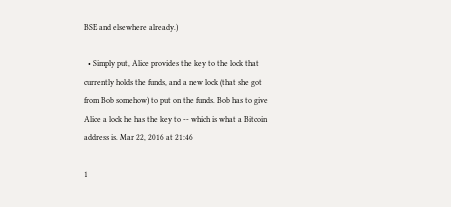BSE and elsewhere already.)

  • Simply put, Alice provides the key to the lock that currently holds the funds, and a new lock (that she got from Bob somehow) to put on the funds. Bob has to give Alice a lock he has the key to -- which is what a Bitcoin address is. Mar 22, 2016 at 21:46

1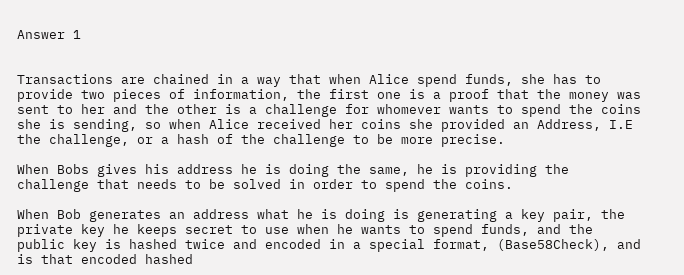Answer 1


Transactions are chained in a way that when Alice spend funds, she has to provide two pieces of information, the first one is a proof that the money was sent to her and the other is a challenge for whomever wants to spend the coins she is sending, so when Alice received her coins she provided an Address, I.E the challenge, or a hash of the challenge to be more precise.

When Bobs gives his address he is doing the same, he is providing the challenge that needs to be solved in order to spend the coins.

When Bob generates an address what he is doing is generating a key pair, the private key he keeps secret to use when he wants to spend funds, and the public key is hashed twice and encoded in a special format, (Base58Check), and is that encoded hashed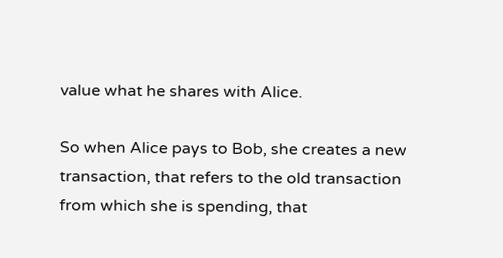value what he shares with Alice.

So when Alice pays to Bob, she creates a new transaction, that refers to the old transaction from which she is spending, that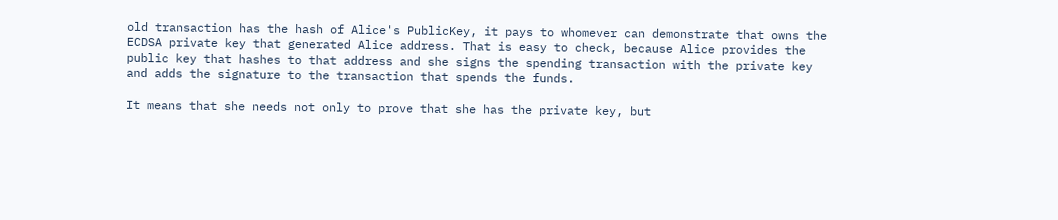old transaction has the hash of Alice's PublicKey, it pays to whomever can demonstrate that owns the ECDSA private key that generated Alice address. That is easy to check, because Alice provides the public key that hashes to that address and she signs the spending transaction with the private key and adds the signature to the transaction that spends the funds.

It means that she needs not only to prove that she has the private key, but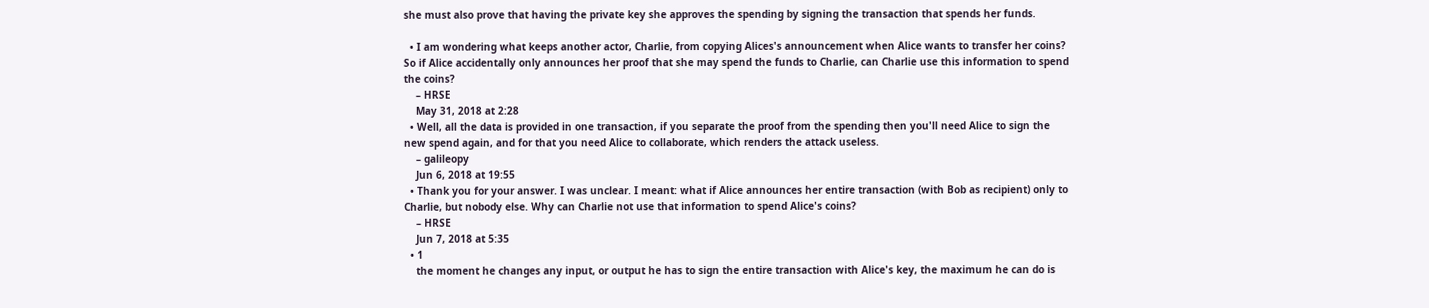she must also prove that having the private key she approves the spending by signing the transaction that spends her funds.

  • I am wondering what keeps another actor, Charlie, from copying Alices's announcement when Alice wants to transfer her coins? So if Alice accidentally only announces her proof that she may spend the funds to Charlie, can Charlie use this information to spend the coins?
    – HRSE
    May 31, 2018 at 2:28
  • Well, all the data is provided in one transaction, if you separate the proof from the spending then you'll need Alice to sign the new spend again, and for that you need Alice to collaborate, which renders the attack useless.
    – galileopy
    Jun 6, 2018 at 19:55
  • Thank you for your answer. I was unclear. I meant: what if Alice announces her entire transaction (with Bob as recipient) only to Charlie, but nobody else. Why can Charlie not use that information to spend Alice's coins?
    – HRSE
    Jun 7, 2018 at 5:35
  • 1
    the moment he changes any input, or output he has to sign the entire transaction with Alice's key, the maximum he can do is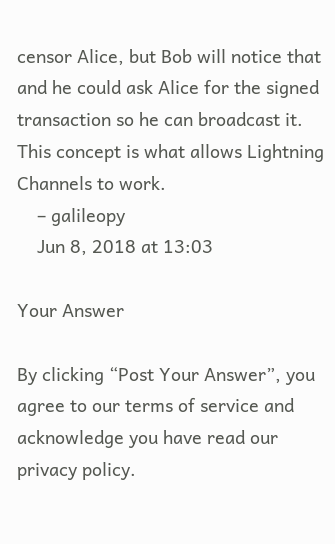censor Alice, but Bob will notice that and he could ask Alice for the signed transaction so he can broadcast it. This concept is what allows Lightning Channels to work.
    – galileopy
    Jun 8, 2018 at 13:03

Your Answer

By clicking “Post Your Answer”, you agree to our terms of service and acknowledge you have read our privacy policy.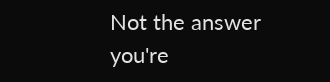Not the answer you're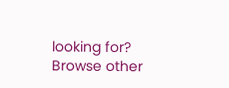looking for? Browse other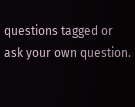questions tagged or ask your own question.